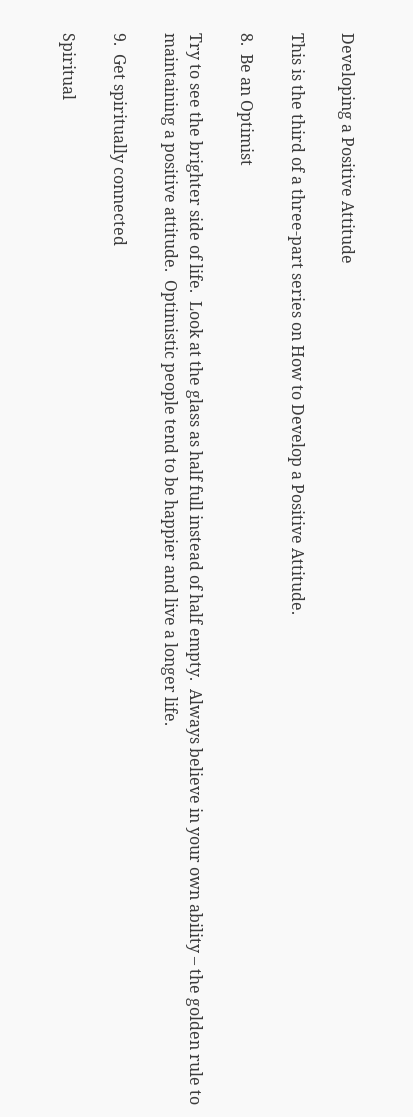Developing a Positive Attitude

This is the third of a three-part series on How to Develop a Positive Attitude.

8.  Be an Optimist

Try to see the brighter side of life.  Look at the glass as half full instead of half empty.  Always believe in your own ability – the golden rule to maintaining a positive attitude.  Optimistic people tend to be happier and live a longer life.

9.  Get spiritually connected

Spiritual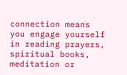connection means you engage yourself in reading prayers, spiritual books, meditation or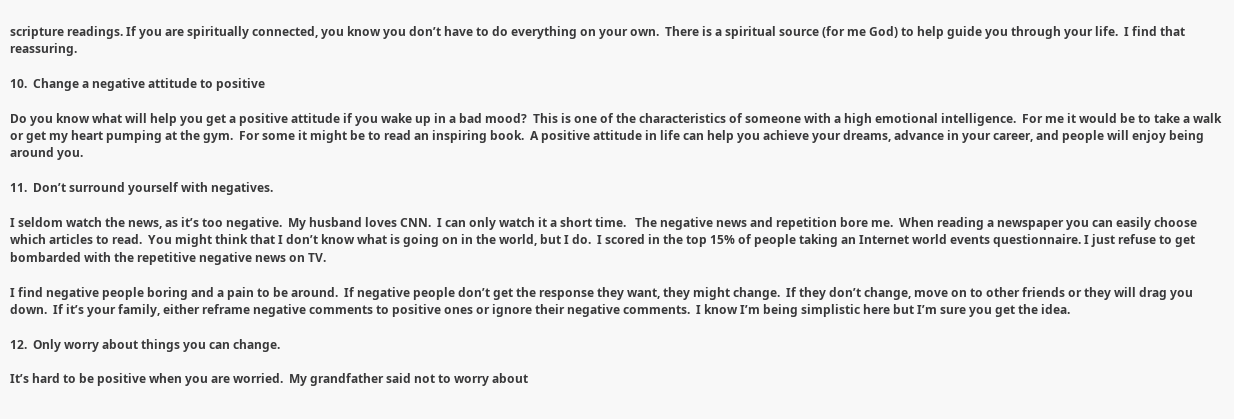scripture readings. If you are spiritually connected, you know you don’t have to do everything on your own.  There is a spiritual source (for me God) to help guide you through your life.  I find that reassuring.

10.  Change a negative attitude to positive

Do you know what will help you get a positive attitude if you wake up in a bad mood?  This is one of the characteristics of someone with a high emotional intelligence.  For me it would be to take a walk or get my heart pumping at the gym.  For some it might be to read an inspiring book.  A positive attitude in life can help you achieve your dreams, advance in your career, and people will enjoy being around you.

11.  Don’t surround yourself with negatives.

I seldom watch the news, as it’s too negative.  My husband loves CNN.  I can only watch it a short time.   The negative news and repetition bore me.  When reading a newspaper you can easily choose which articles to read.  You might think that I don’t know what is going on in the world, but I do.  I scored in the top 15% of people taking an Internet world events questionnaire. I just refuse to get bombarded with the repetitive negative news on TV.

I find negative people boring and a pain to be around.  If negative people don’t get the response they want, they might change.  If they don’t change, move on to other friends or they will drag you down.  If it’s your family, either reframe negative comments to positive ones or ignore their negative comments.  I know I’m being simplistic here but I’m sure you get the idea.

12.  Only worry about things you can change.

It’s hard to be positive when you are worried.  My grandfather said not to worry about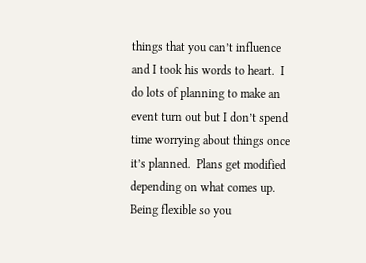things that you can’t influence and I took his words to heart.  I do lots of planning to make an event turn out but I don’t spend time worrying about things once it’s planned.  Plans get modified depending on what comes up. Being flexible so you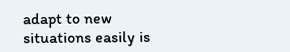adapt to new situations easily is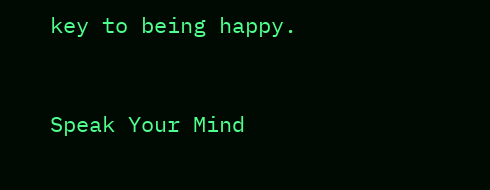key to being happy.


Speak Your Mind